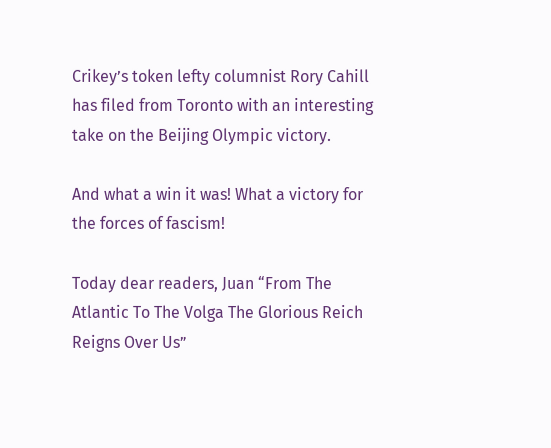Crikey’s token lefty columnist Rory Cahill has filed from Toronto with an interesting take on the Beijing Olympic victory.

And what a win it was! What a victory for the forces of fascism!

Today dear readers, Juan “From The Atlantic To The Volga The Glorious Reich Reigns Over Us”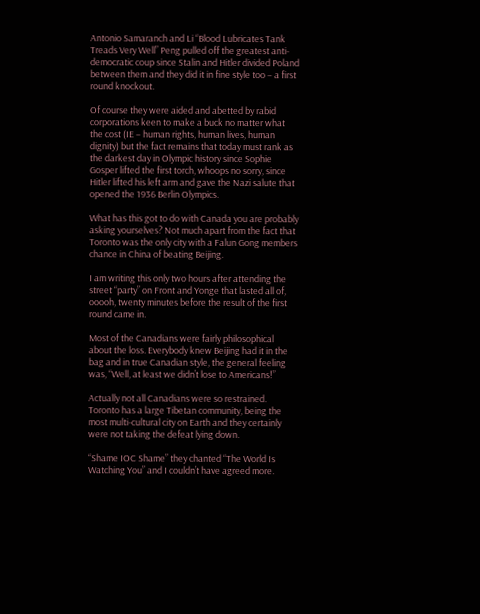Antonio Samaranch and Li “Blood Lubricates Tank Treads Very Well” Peng pulled off the greatest anti-democratic coup since Stalin and Hitler divided Poland between them and they did it in fine style too – a first round knockout.

Of course they were aided and abetted by rabid corporations keen to make a buck no matter what the cost (IE – human rights, human lives, human dignity) but the fact remains that today must rank as the darkest day in Olympic history since Sophie Gosper lifted the first torch, whoops no sorry, since Hitler lifted his left arm and gave the Nazi salute that opened the 1936 Berlin Olympics.

What has this got to do with Canada you are probably asking yourselves? Not much apart from the fact that Toronto was the only city with a Falun Gong members chance in China of beating Beijing.

I am writing this only two hours after attending the street “party” on Front and Yonge that lasted all of, ooooh, twenty minutes before the result of the first round came in.

Most of the Canadians were fairly philosophical about the loss. Everybody knew Beijing had it in the bag and in true Canadian style, the general feeling was, “Well, at least we didn’t lose to Americans!”

Actually not all Canadians were so restrained. Toronto has a large Tibetan community, being the most multi-cultural city on Earth and they certainly were not taking the defeat lying down.

“Shame IOC Shame” they chanted “The World Is Watching You” and I couldn’t have agreed more.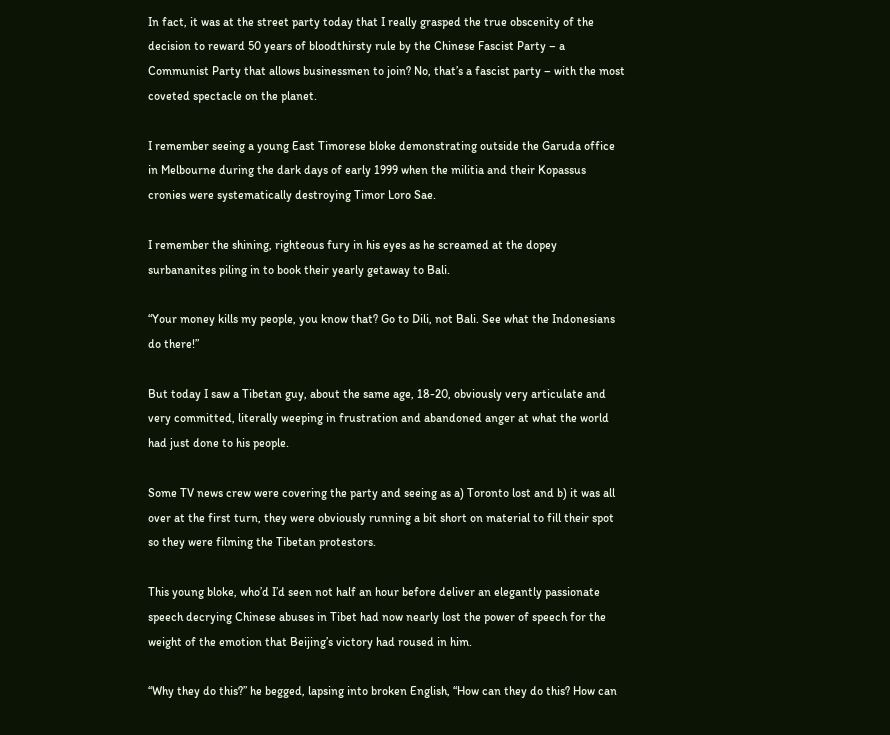In fact, it was at the street party today that I really grasped the true obscenity of the decision to reward 50 years of bloodthirsty rule by the Chinese Fascist Party – a Communist Party that allows businessmen to join? No, that’s a fascist party – with the most coveted spectacle on the planet.

I remember seeing a young East Timorese bloke demonstrating outside the Garuda office in Melbourne during the dark days of early 1999 when the militia and their Kopassus cronies were systematically destroying Timor Loro Sae.

I remember the shining, righteous fury in his eyes as he screamed at the dopey surbananites piling in to book their yearly getaway to Bali.

“Your money kills my people, you know that? Go to Dili, not Bali. See what the Indonesians do there!”

But today I saw a Tibetan guy, about the same age, 18-20, obviously very articulate and very committed, literally weeping in frustration and abandoned anger at what the world had just done to his people.

Some TV news crew were covering the party and seeing as a) Toronto lost and b) it was all over at the first turn, they were obviously running a bit short on material to fill their spot so they were filming the Tibetan protestors.

This young bloke, who’d I’d seen not half an hour before deliver an elegantly passionate speech decrying Chinese abuses in Tibet had now nearly lost the power of speech for the weight of the emotion that Beijing’s victory had roused in him.

“Why they do this?” he begged, lapsing into broken English, “How can they do this? How can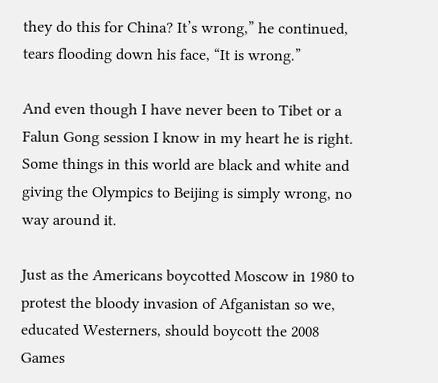they do this for China? It’s wrong,” he continued, tears flooding down his face, “It is wrong.”

And even though I have never been to Tibet or a Falun Gong session I know in my heart he is right. Some things in this world are black and white and giving the Olympics to Beijing is simply wrong, no way around it.

Just as the Americans boycotted Moscow in 1980 to protest the bloody invasion of Afganistan so we, educated Westerners, should boycott the 2008 Games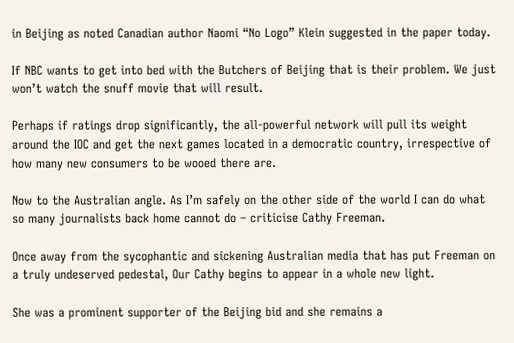in Beijing as noted Canadian author Naomi “No Logo” Klein suggested in the paper today.

If NBC wants to get into bed with the Butchers of Beijing that is their problem. We just won’t watch the snuff movie that will result.

Perhaps if ratings drop significantly, the all-powerful network will pull its weight around the IOC and get the next games located in a democratic country, irrespective of how many new consumers to be wooed there are.

Now to the Australian angle. As I’m safely on the other side of the world I can do what so many journalists back home cannot do – criticise Cathy Freeman.

Once away from the sycophantic and sickening Australian media that has put Freeman on a truly undeserved pedestal, Our Cathy begins to appear in a whole new light.

She was a prominent supporter of the Beijing bid and she remains a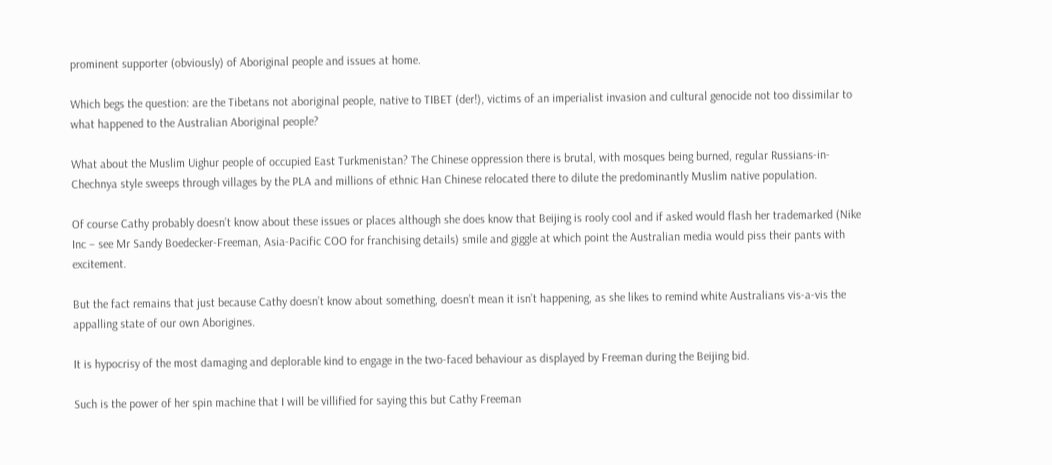prominent supporter (obviously) of Aboriginal people and issues at home.

Which begs the question: are the Tibetans not aboriginal people, native to TIBET (der!), victims of an imperialist invasion and cultural genocide not too dissimilar to what happened to the Australian Aboriginal people?

What about the Muslim Uighur people of occupied East Turkmenistan? The Chinese oppression there is brutal, with mosques being burned, regular Russians-in-Chechnya style sweeps through villages by the PLA and millions of ethnic Han Chinese relocated there to dilute the predominantly Muslim native population.

Of course Cathy probably doesn’t know about these issues or places although she does know that Beijing is rooly cool and if asked would flash her trademarked (Nike Inc – see Mr Sandy Boedecker-Freeman, Asia-Pacific COO for franchising details) smile and giggle at which point the Australian media would piss their pants with excitement.

But the fact remains that just because Cathy doesn’t know about something, doesn’t mean it isn’t happening, as she likes to remind white Australians vis-a-vis the appalling state of our own Aborigines.

It is hypocrisy of the most damaging and deplorable kind to engage in the two-faced behaviour as displayed by Freeman during the Beijing bid.

Such is the power of her spin machine that I will be villified for saying this but Cathy Freeman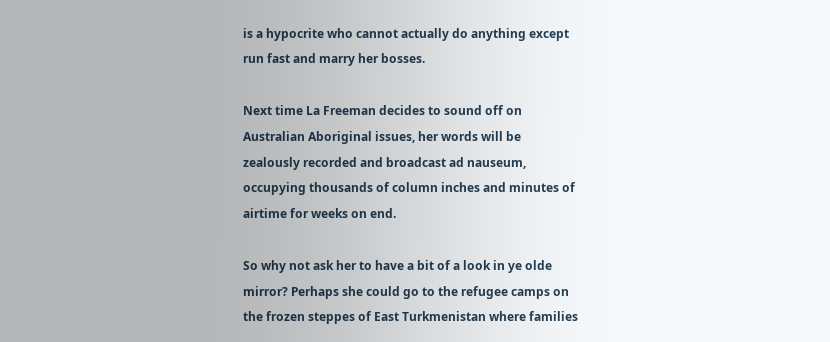is a hypocrite who cannot actually do anything except run fast and marry her bosses.

Next time La Freeman decides to sound off on Australian Aboriginal issues, her words will be zealously recorded and broadcast ad nauseum, occupying thousands of column inches and minutes of airtime for weeks on end.

So why not ask her to have a bit of a look in ye olde mirror? Perhaps she could go to the refugee camps on the frozen steppes of East Turkmenistan where families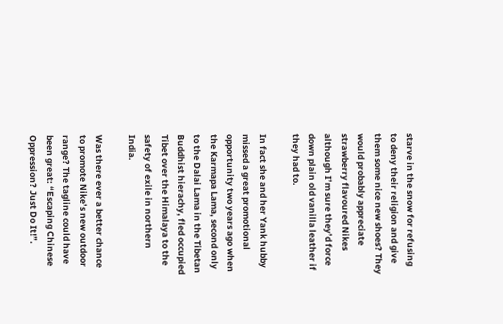starve in the snow for refusing to deny their religion and give them some nice new shoes? They would probably appreciate strawberry flavoured Nikes although I’m sure they’d force down plain old vanilla leather if they had to.

In fact she and her Yank hubby missed a great promotional opportunity two years ago when the Karmapa Lama, second only to the Dalai Lama in the Tibetan Buddhist hierachy, fled occupied Tibet over the Himalaya to the safety of exile in northern India.

Was there ever a better chance to promote Nike’s new outdoor range? The tagline could have been great: “Escaping Chinese Oppression? Just Do It!”.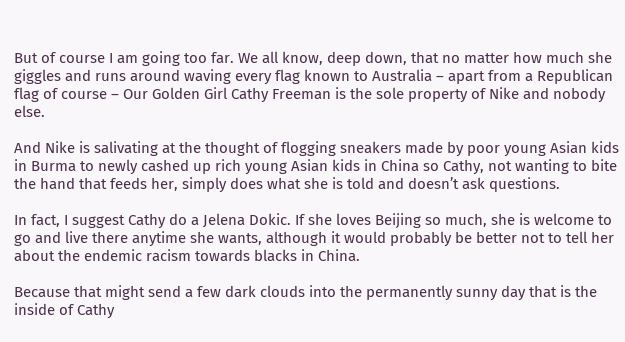But of course I am going too far. We all know, deep down, that no matter how much she giggles and runs around waving every flag known to Australia – apart from a Republican flag of course – Our Golden Girl Cathy Freeman is the sole property of Nike and nobody else.

And Nike is salivating at the thought of flogging sneakers made by poor young Asian kids in Burma to newly cashed up rich young Asian kids in China so Cathy, not wanting to bite the hand that feeds her, simply does what she is told and doesn’t ask questions.

In fact, I suggest Cathy do a Jelena Dokic. If she loves Beijing so much, she is welcome to go and live there anytime she wants, although it would probably be better not to tell her about the endemic racism towards blacks in China.

Because that might send a few dark clouds into the permanently sunny day that is the inside of Cathy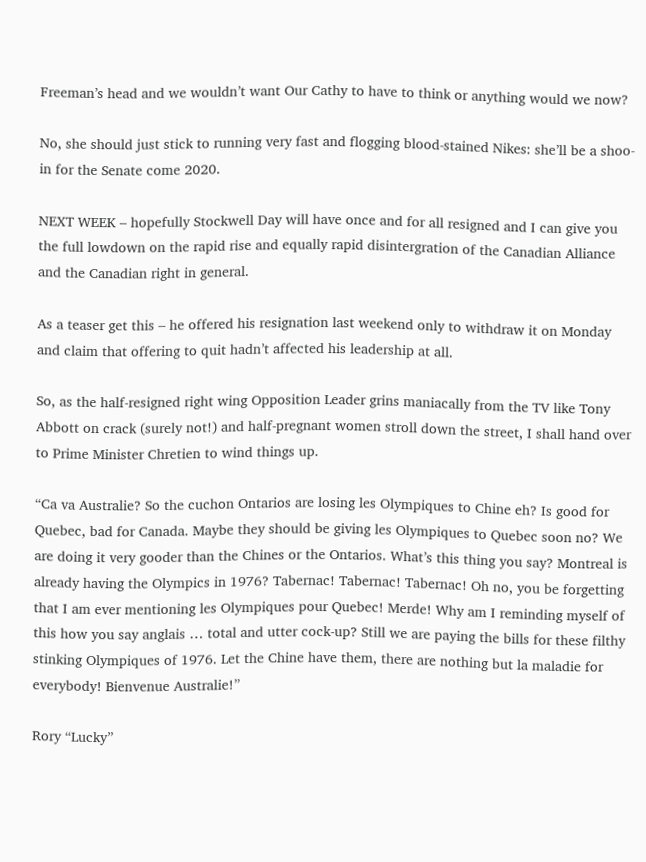Freeman’s head and we wouldn’t want Our Cathy to have to think or anything would we now?

No, she should just stick to running very fast and flogging blood-stained Nikes: she’ll be a shoo-in for the Senate come 2020.

NEXT WEEK – hopefully Stockwell Day will have once and for all resigned and I can give you the full lowdown on the rapid rise and equally rapid disintergration of the Canadian Alliance and the Canadian right in general.

As a teaser get this – he offered his resignation last weekend only to withdraw it on Monday and claim that offering to quit hadn’t affected his leadership at all.

So, as the half-resigned right wing Opposition Leader grins maniacally from the TV like Tony Abbott on crack (surely not!) and half-pregnant women stroll down the street, I shall hand over to Prime Minister Chretien to wind things up.

“Ca va Australie? So the cuchon Ontarios are losing les Olympiques to Chine eh? Is good for Quebec, bad for Canada. Maybe they should be giving les Olympiques to Quebec soon no? We are doing it very gooder than the Chines or the Ontarios. What’s this thing you say? Montreal is already having the Olympics in 1976? Tabernac! Tabernac! Tabernac! Oh no, you be forgetting that I am ever mentioning les Olympiques pour Quebec! Merde! Why am I reminding myself of this how you say anglais … total and utter cock-up? Still we are paying the bills for these filthy stinking Olympiques of 1976. Let the Chine have them, there are nothing but la maladie for everybody! Bienvenue Australie!”

Rory “Lucky”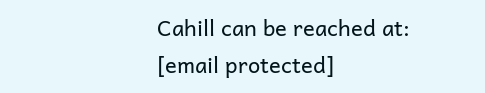Cahill can be reached at: [email protected]